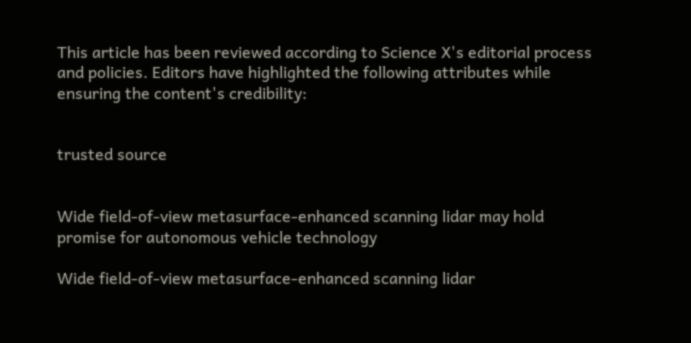This article has been reviewed according to Science X's editorial process and policies. Editors have highlighted the following attributes while ensuring the content's credibility:


trusted source


Wide field-of-view metasurface-enhanced scanning lidar may hold promise for autonomous vehicle technology

Wide field-of-view metasurface-enhanced scanning lidar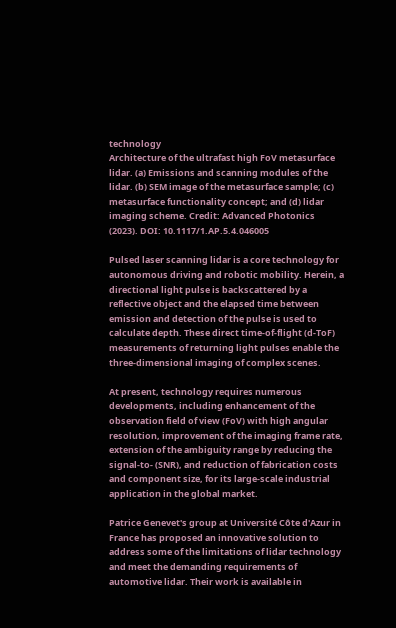technology
Architecture of the ultrafast high FoV metasurface lidar. (a) Emissions and scanning modules of the lidar. (b) SEM image of the metasurface sample; (c) metasurface functionality concept; and (d) lidar imaging scheme. Credit: Advanced Photonics (2023). DOI: 10.1117/1.AP.5.4.046005

Pulsed laser scanning lidar is a core technology for autonomous driving and robotic mobility. Herein, a directional light pulse is backscattered by a reflective object and the elapsed time between emission and detection of the pulse is used to calculate depth. These direct time-of-flight (d-ToF) measurements of returning light pulses enable the three-dimensional imaging of complex scenes.

At present, technology requires numerous developments, including enhancement of the observation field of view (FoV) with high angular resolution, improvement of the imaging frame rate, extension of the ambiguity range by reducing the signal-to- (SNR), and reduction of fabrication costs and component size, for its large-scale industrial application in the global market.

Patrice Genevet's group at Université Côte d'Azur in France has proposed an innovative solution to address some of the limitations of lidar technology and meet the demanding requirements of automotive lidar. Their work is available in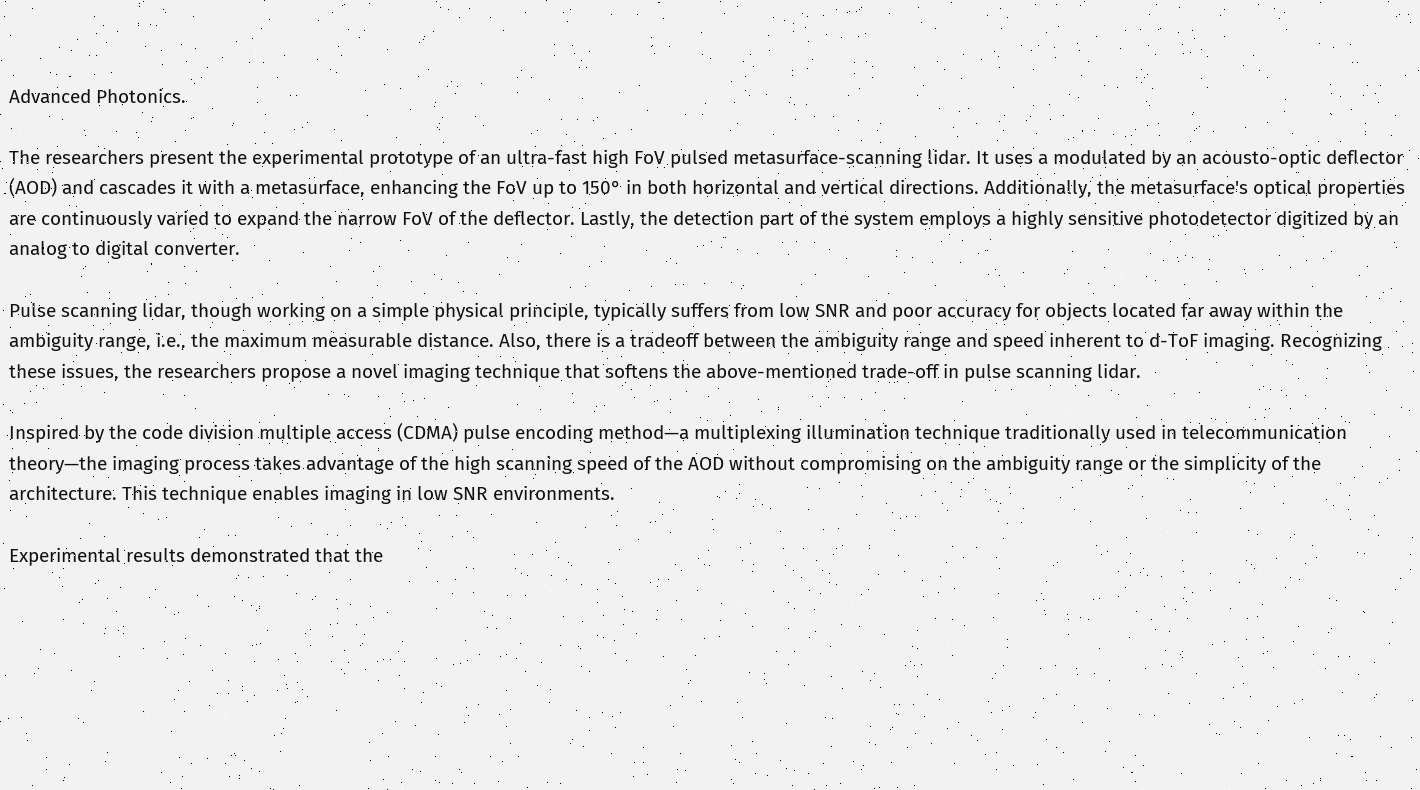Advanced Photonics.

The researchers present the experimental prototype of an ultra-fast high FoV pulsed metasurface-scanning lidar. It uses a modulated by an acousto-optic deflector (AOD) and cascades it with a metasurface, enhancing the FoV up to 150° in both horizontal and vertical directions. Additionally, the metasurface's optical properties are continuously varied to expand the narrow FoV of the deflector. Lastly, the detection part of the system employs a highly sensitive photodetector digitized by an analog to digital converter.

Pulse scanning lidar, though working on a simple physical principle, typically suffers from low SNR and poor accuracy for objects located far away within the ambiguity range, i.e., the maximum measurable distance. Also, there is a tradeoff between the ambiguity range and speed inherent to d-ToF imaging. Recognizing these issues, the researchers propose a novel imaging technique that softens the above-mentioned trade-off in pulse scanning lidar.

Inspired by the code division multiple access (CDMA) pulse encoding method—a multiplexing illumination technique traditionally used in telecommunication theory—the imaging process takes advantage of the high scanning speed of the AOD without compromising on the ambiguity range or the simplicity of the architecture. This technique enables imaging in low SNR environments.

Experimental results demonstrated that the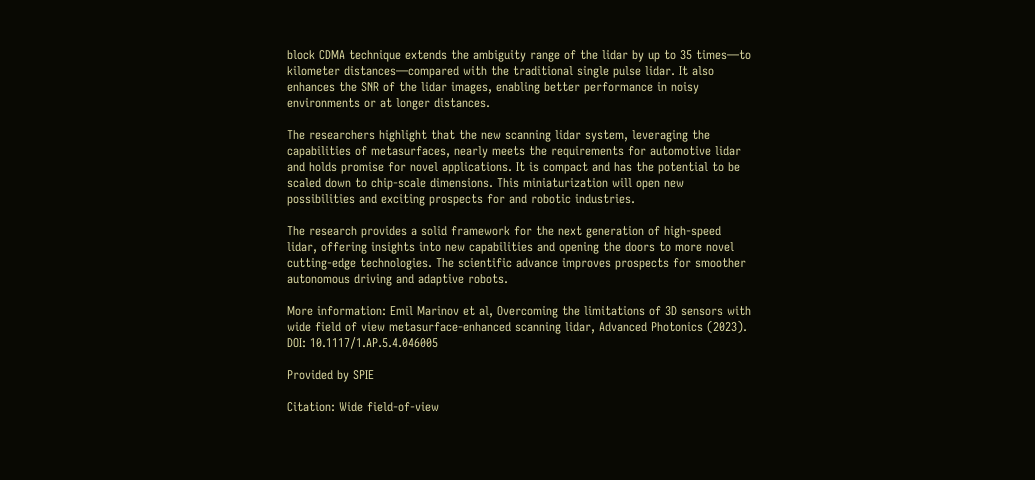block CDMA technique extends the ambiguity range of the lidar by up to 35 times—to kilometer distances—compared with the traditional single pulse lidar. It also enhances the SNR of the lidar images, enabling better performance in noisy environments or at longer distances.

The researchers highlight that the new scanning lidar system, leveraging the capabilities of metasurfaces, nearly meets the requirements for automotive lidar and holds promise for novel applications. It is compact and has the potential to be scaled down to chip-scale dimensions. This miniaturization will open new possibilities and exciting prospects for and robotic industries.

The research provides a solid framework for the next generation of high-speed lidar, offering insights into new capabilities and opening the doors to more novel cutting-edge technologies. The scientific advance improves prospects for smoother autonomous driving and adaptive robots.

More information: Emil Marinov et al, Overcoming the limitations of 3D sensors with wide field of view metasurface-enhanced scanning lidar, Advanced Photonics (2023). DOI: 10.1117/1.AP.5.4.046005

Provided by SPIE

Citation: Wide field-of-view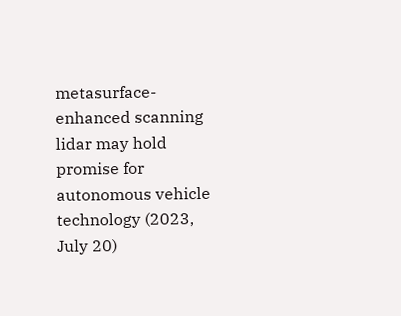metasurface-enhanced scanning lidar may hold promise for autonomous vehicle technology (2023, July 20)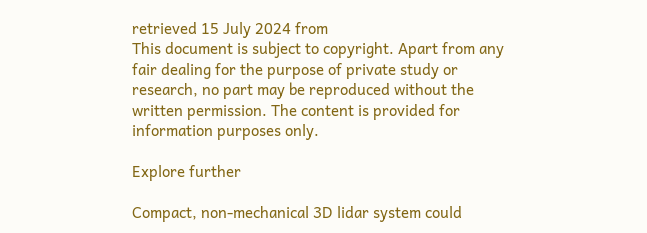retrieved 15 July 2024 from
This document is subject to copyright. Apart from any fair dealing for the purpose of private study or research, no part may be reproduced without the written permission. The content is provided for information purposes only.

Explore further

Compact, non-mechanical 3D lidar system could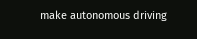make autonomous driving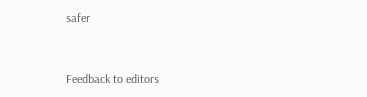safer


Feedback to editors